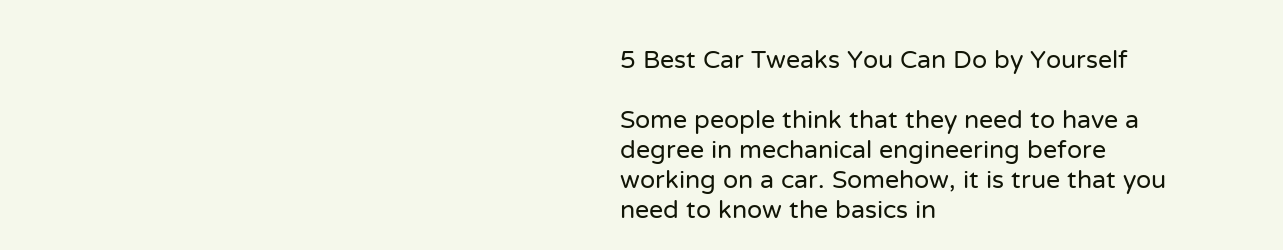5 Best Car Tweaks You Can Do by Yourself

Some people think that they need to have a degree in mechanical engineering before working on a car. Somehow, it is true that you need to know the basics in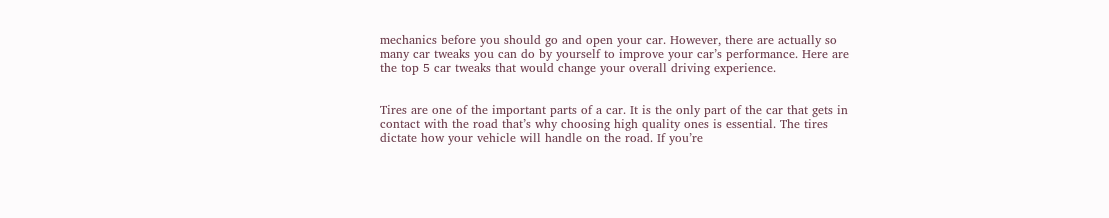mechanics before you should go and open your car. However, there are actually so many car tweaks you can do by yourself to improve your car’s performance. Here are the top 5 car tweaks that would change your overall driving experience.


Tires are one of the important parts of a car. It is the only part of the car that gets in contact with the road that’s why choosing high quality ones is essential. The tires dictate how your vehicle will handle on the road. If you’re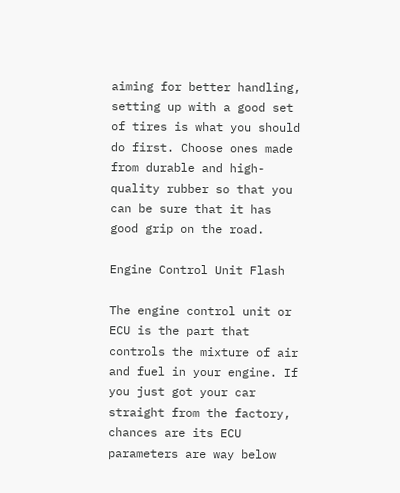aiming for better handling, setting up with a good set of tires is what you should do first. Choose ones made from durable and high-quality rubber so that you can be sure that it has good grip on the road.

Engine Control Unit Flash

The engine control unit or ECU is the part that controls the mixture of air and fuel in your engine. If you just got your car straight from the factory, chances are its ECU parameters are way below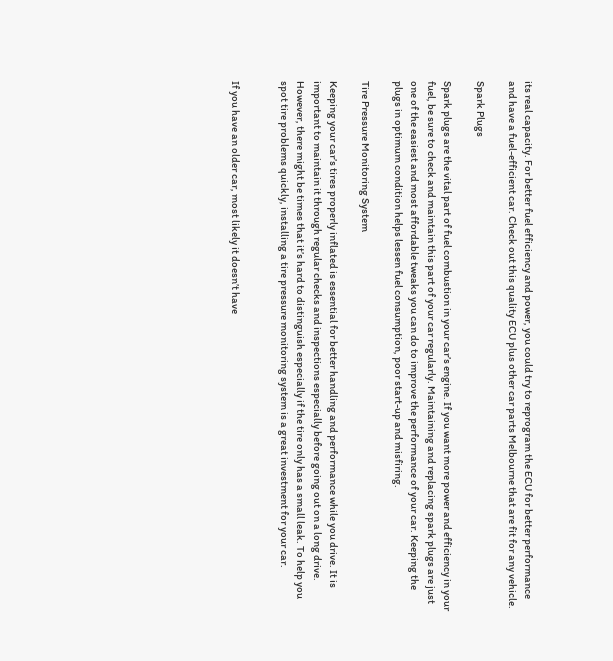its real capacity. For better fuel efficiency and power, you could try to reprogram the ECU for better performance and have a fuel-efficient car. Check out this quality ECU plus other car parts Melbourne that are fit for any vehicle.

Spark Plugs

Spark plugs are the vital part of fuel combustion in your car’s engine. If you want more power and efficiency in your fuel, be sure to check and maintain this part of your car regularly. Maintaining and replacing spark plugs are just one of the easiest and most affordable tweaks you can do to improve the performance of your car. Keeping the plugs in optimum condition helps lessen fuel consumption, poor start-up and misfiring.

Tire Pressure Monitoring System

Keeping your car’s tires properly inflated is essential for better handling and performance while you drive. It is important to maintain it through regular checks and inspections especially before going out on a long drive. However, there might be times that it’s hard to distinguish especially if the tire only has a small leak. To help you spot tire problems quickly, installing a tire pressure monitoring system is a great investment for your car.


If you have an older car, most likely it doesn’t have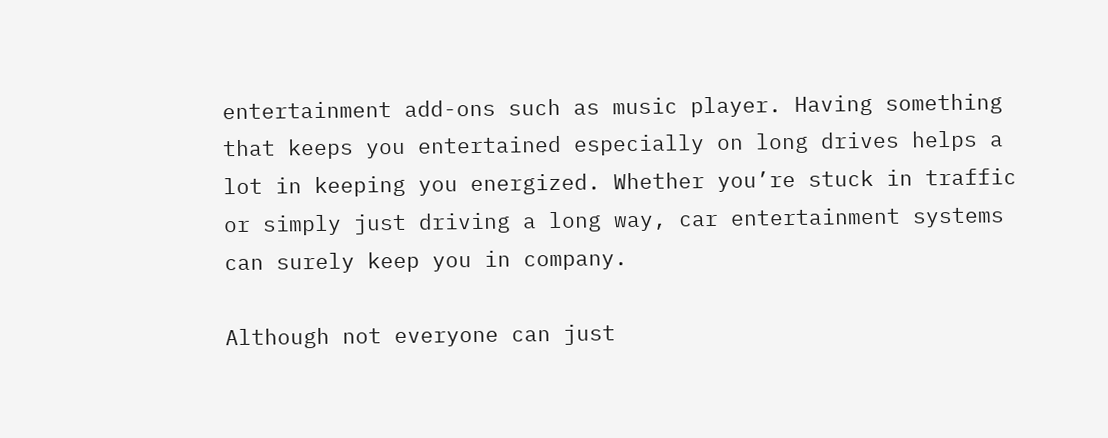entertainment add-ons such as music player. Having something that keeps you entertained especially on long drives helps a lot in keeping you energized. Whether you’re stuck in traffic or simply just driving a long way, car entertainment systems can surely keep you in company.

Although not everyone can just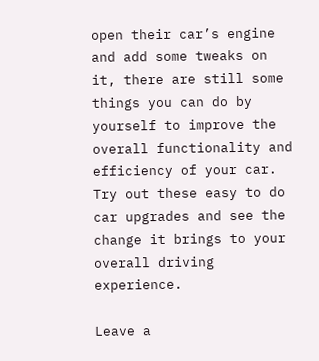open their car’s engine and add some tweaks on it, there are still some things you can do by yourself to improve the overall functionality and efficiency of your car. Try out these easy to do car upgrades and see the change it brings to your overall driving experience.

Leave a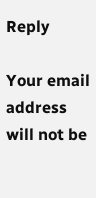Reply

Your email address will not be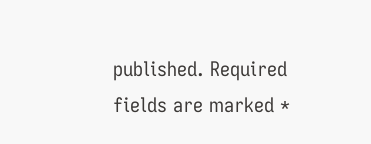published. Required fields are marked *